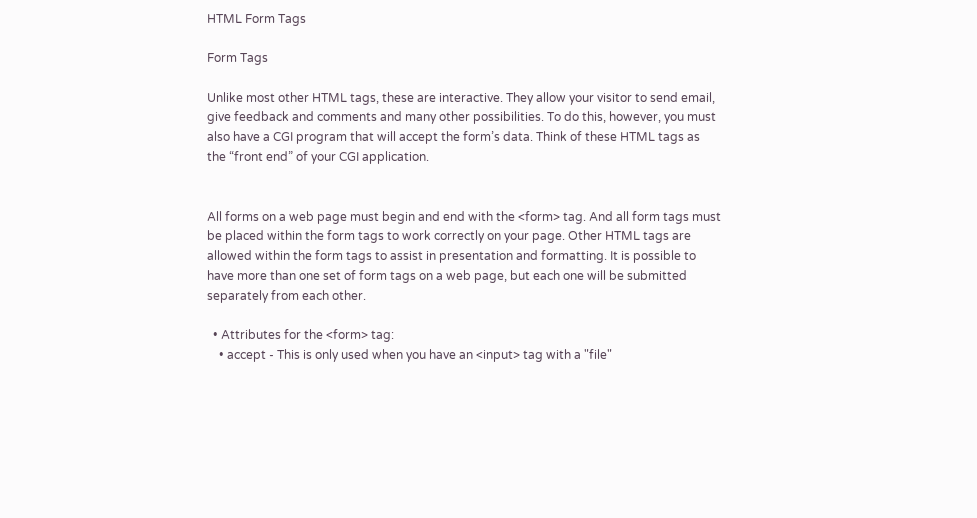HTML Form Tags

Form Tags

Unlike most other HTML tags, these are interactive. They allow your visitor to send email, give feedback and comments and many other possibilities. To do this, however, you must also have a CGI program that will accept the form’s data. Think of these HTML tags as the “front end” of your CGI application.


All forms on a web page must begin and end with the <form> tag. And all form tags must be placed within the form tags to work correctly on your page. Other HTML tags are allowed within the form tags to assist in presentation and formatting. It is possible to have more than one set of form tags on a web page, but each one will be submitted separately from each other.

  • Attributes for the <form> tag:
    • accept - This is only used when you have an <input> tag with a "file"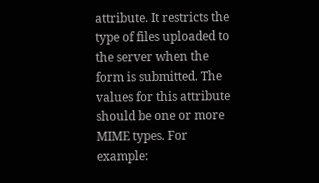attribute. It restricts the type of files uploaded to the server when the form is submitted. The values for this attribute should be one or more MIME types. For example: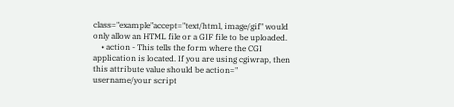class="example"accept="text/html, image/gif" would only allow an HTML file or a GIF file to be uploaded.
    • action - This tells the form where the CGI application is located. If you are using cgiwrap, then this attribute value should be action=" username/your script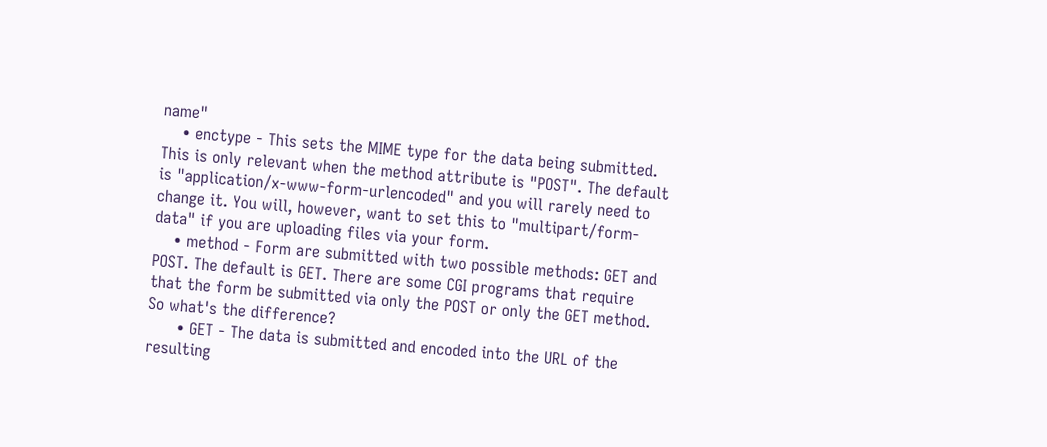name"
    • enctype - This sets the MIME type for the data being submitted. This is only relevant when the method attribute is "POST". The default is "application/x-www-form-urlencoded" and you will rarely need to change it. You will, however, want to set this to "multipart/form-data" if you are uploading files via your form.
    • method - Form are submitted with two possible methods: GET and POST. The default is GET. There are some CGI programs that require that the form be submitted via only the POST or only the GET method. So what's the difference?
      • GET - The data is submitted and encoded into the URL of the resulting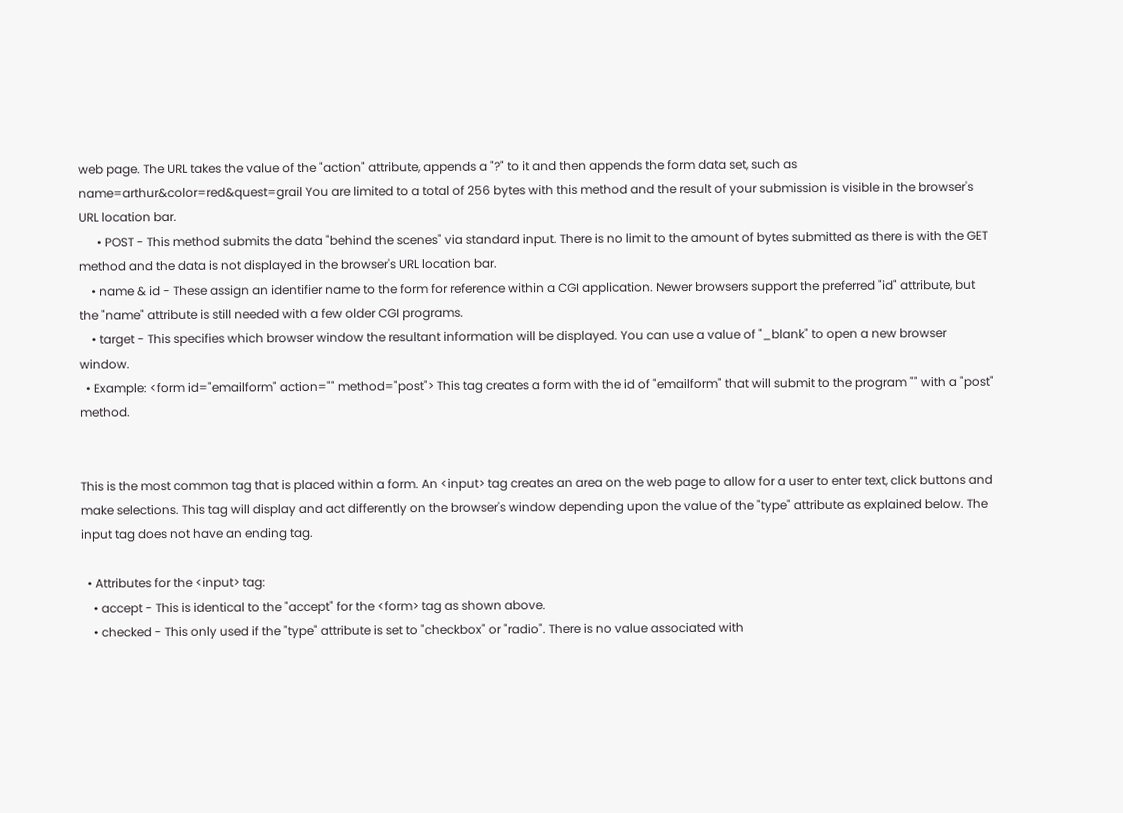web page. The URL takes the value of the "action" attribute, appends a "?" to it and then appends the form data set, such as name=arthur&color=red&quest=grail You are limited to a total of 256 bytes with this method and the result of your submission is visible in the browser's URL location bar.
      • POST - This method submits the data "behind the scenes" via standard input. There is no limit to the amount of bytes submitted as there is with the GET method and the data is not displayed in the browser's URL location bar.
    • name & id - These assign an identifier name to the form for reference within a CGI application. Newer browsers support the preferred "id" attribute, but the "name" attribute is still needed with a few older CGI programs.
    • target - This specifies which browser window the resultant information will be displayed. You can use a value of "_blank" to open a new browser window.
  • Example: <form id="emailform" action="" method="post"> This tag creates a form with the id of "emailform" that will submit to the program "" with a "post" method.


This is the most common tag that is placed within a form. An <input> tag creates an area on the web page to allow for a user to enter text, click buttons and make selections. This tag will display and act differently on the browser's window depending upon the value of the "type" attribute as explained below. The input tag does not have an ending tag.

  • Attributes for the <input> tag:
    • accept - This is identical to the "accept" for the <form> tag as shown above.
    • checked - This only used if the "type" attribute is set to "checkbox" or "radio". There is no value associated with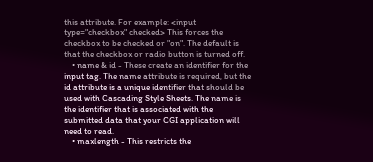this attribute. For example: <input type="checkbox" checked> This forces the checkbox to be checked or "on". The default is that the checkbox or radio button is turned off.
    • name & id - These create an identifier for the input tag. The name attribute is required, but the id attribute is a unique identifier that should be used with Cascading Style Sheets. The name is the identifier that is associated with the submitted data that your CGI application will need to read.
    • maxlength - This restricts the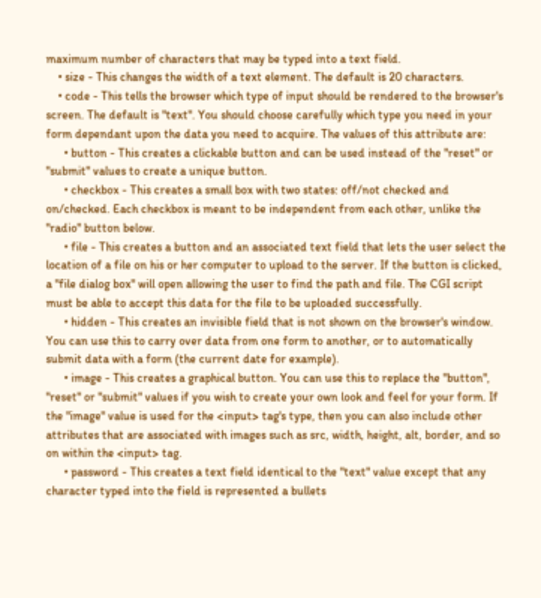maximum number of characters that may be typed into a text field.
    • size - This changes the width of a text element. The default is 20 characters.
    • code - This tells the browser which type of input should be rendered to the browser's screen. The default is "text". You should choose carefully which type you need in your form dependant upon the data you need to acquire. The values of this attribute are:
      • button - This creates a clickable button and can be used instead of the "reset" or "submit" values to create a unique button.
      • checkbox - This creates a small box with two states: off/not checked and on/checked. Each checkbox is meant to be independent from each other, unlike the "radio" button below.
      • file - This creates a button and an associated text field that lets the user select the location of a file on his or her computer to upload to the server. If the button is clicked, a "file dialog box" will open allowing the user to find the path and file. The CGI script must be able to accept this data for the file to be uploaded successfully.
      • hidden - This creates an invisible field that is not shown on the browser's window. You can use this to carry over data from one form to another, or to automatically submit data with a form (the current date for example).
      • image - This creates a graphical button. You can use this to replace the "button", "reset" or "submit" values if you wish to create your own look and feel for your form. If the "image" value is used for the <input> tag's type, then you can also include other attributes that are associated with images such as src, width, height, alt, border, and so on within the <input> tag.
      • password - This creates a text field identical to the "text" value except that any character typed into the field is represented a bullets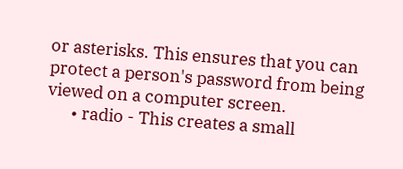or asterisks. This ensures that you can protect a person's password from being viewed on a computer screen.
      • radio - This creates a small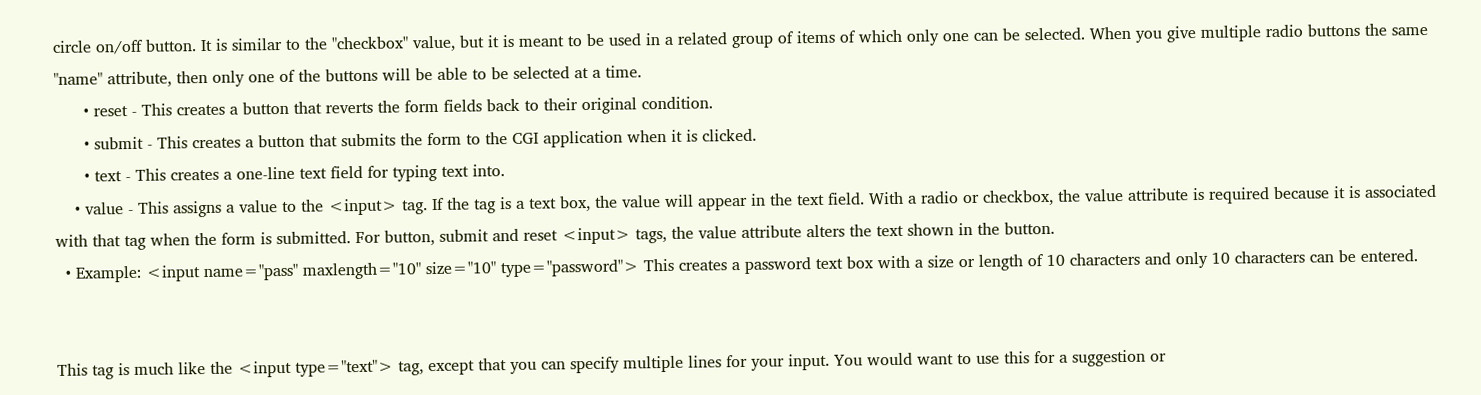circle on/off button. It is similar to the "checkbox" value, but it is meant to be used in a related group of items of which only one can be selected. When you give multiple radio buttons the same "name" attribute, then only one of the buttons will be able to be selected at a time.
      • reset - This creates a button that reverts the form fields back to their original condition.
      • submit - This creates a button that submits the form to the CGI application when it is clicked.
      • text - This creates a one-line text field for typing text into.
    • value - This assigns a value to the <input> tag. If the tag is a text box, the value will appear in the text field. With a radio or checkbox, the value attribute is required because it is associated with that tag when the form is submitted. For button, submit and reset <input> tags, the value attribute alters the text shown in the button.
  • Example: <input name="pass" maxlength="10" size="10" type="password"> This creates a password text box with a size or length of 10 characters and only 10 characters can be entered.


This tag is much like the <input type="text"> tag, except that you can specify multiple lines for your input. You would want to use this for a suggestion or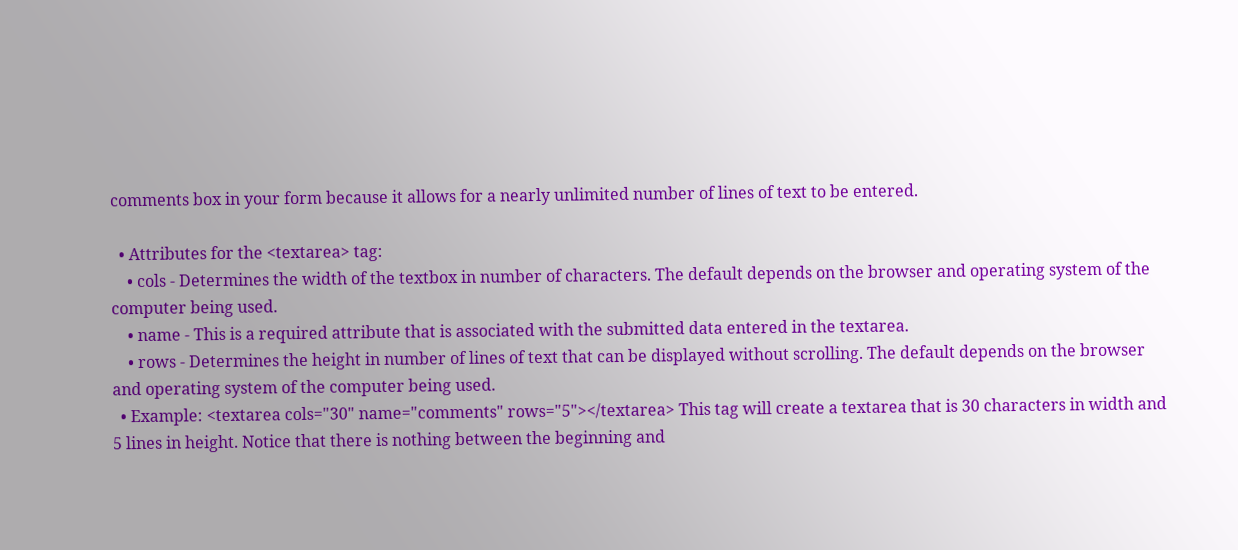comments box in your form because it allows for a nearly unlimited number of lines of text to be entered.

  • Attributes for the <textarea> tag:
    • cols - Determines the width of the textbox in number of characters. The default depends on the browser and operating system of the computer being used.
    • name - This is a required attribute that is associated with the submitted data entered in the textarea.
    • rows - Determines the height in number of lines of text that can be displayed without scrolling. The default depends on the browser and operating system of the computer being used.
  • Example: <textarea cols="30" name="comments" rows="5"></textarea> This tag will create a textarea that is 30 characters in width and 5 lines in height. Notice that there is nothing between the beginning and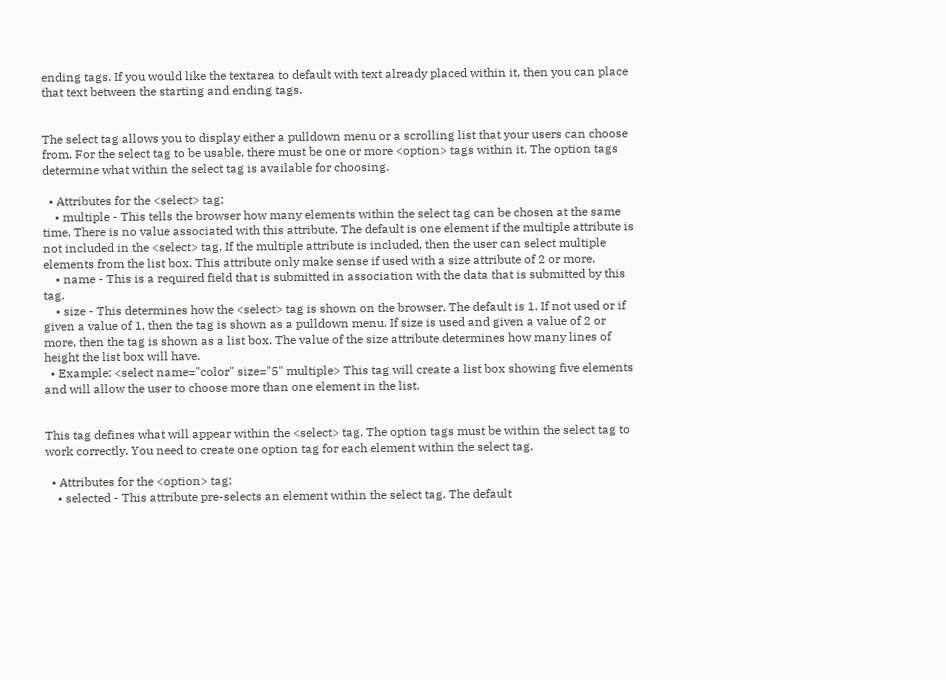ending tags. If you would like the textarea to default with text already placed within it, then you can place that text between the starting and ending tags.


The select tag allows you to display either a pulldown menu or a scrolling list that your users can choose from. For the select tag to be usable, there must be one or more <option> tags within it. The option tags determine what within the select tag is available for choosing.

  • Attributes for the <select> tag:
    • multiple - This tells the browser how many elements within the select tag can be chosen at the same time. There is no value associated with this attribute. The default is one element if the multiple attribute is not included in the <select> tag. If the multiple attribute is included, then the user can select multiple elements from the list box. This attribute only make sense if used with a size attribute of 2 or more.
    • name - This is a required field that is submitted in association with the data that is submitted by this tag.
    • size - This determines how the <select> tag is shown on the browser. The default is 1. If not used or if given a value of 1, then the tag is shown as a pulldown menu. If size is used and given a value of 2 or more, then the tag is shown as a list box. The value of the size attribute determines how many lines of height the list box will have.
  • Example: <select name="color" size="5" multiple> This tag will create a list box showing five elements and will allow the user to choose more than one element in the list.


This tag defines what will appear within the <select> tag. The option tags must be within the select tag to work correctly. You need to create one option tag for each element within the select tag.

  • Attributes for the <option> tag:
    • selected - This attribute pre-selects an element within the select tag. The default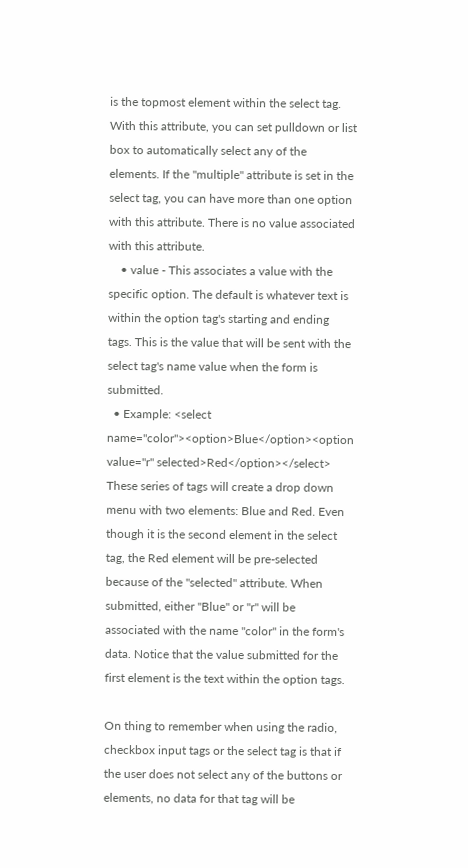is the topmost element within the select tag. With this attribute, you can set pulldown or list box to automatically select any of the elements. If the "multiple" attribute is set in the select tag, you can have more than one option with this attribute. There is no value associated with this attribute.
    • value - This associates a value with the specific option. The default is whatever text is within the option tag's starting and ending tags. This is the value that will be sent with the select tag's name value when the form is submitted.
  • Example: <select name="color"><option>Blue</option><option value="r" selected>Red</option></select> These series of tags will create a drop down menu with two elements: Blue and Red. Even though it is the second element in the select tag, the Red element will be pre-selected because of the "selected" attribute. When submitted, either "Blue" or "r" will be associated with the name "color" in the form's data. Notice that the value submitted for the first element is the text within the option tags.

On thing to remember when using the radio, checkbox input tags or the select tag is that if the user does not select any of the buttons or elements, no data for that tag will be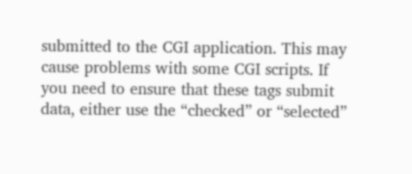submitted to the CGI application. This may cause problems with some CGI scripts. If you need to ensure that these tags submit data, either use the “checked” or “selected”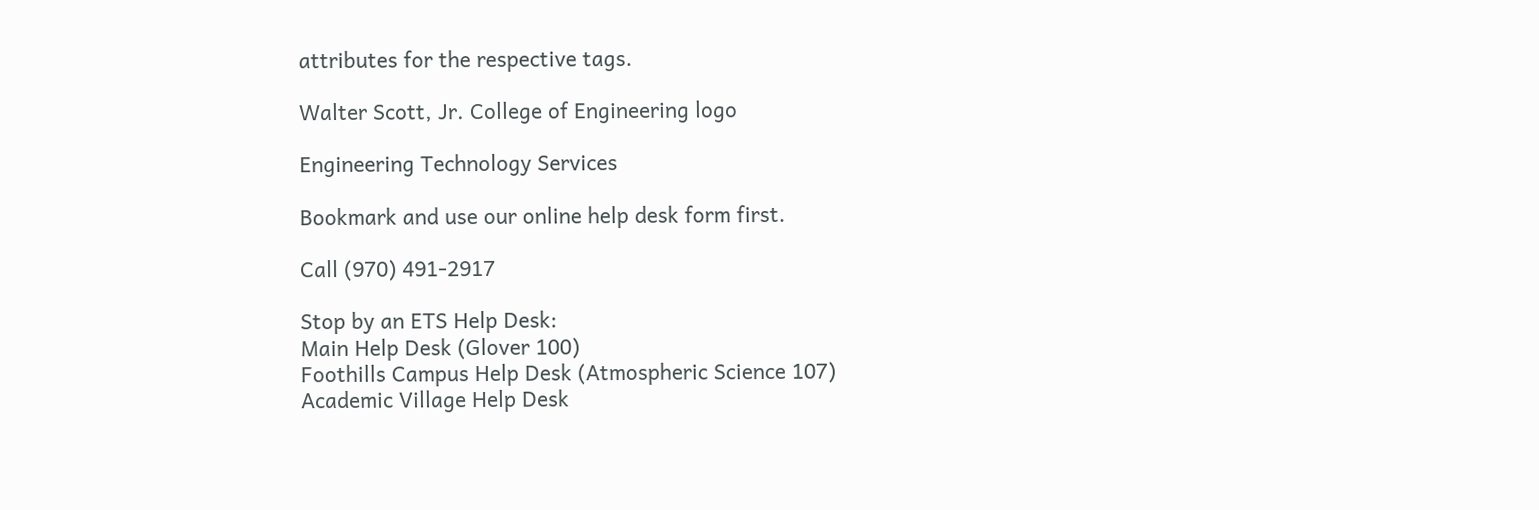attributes for the respective tags.

Walter Scott, Jr. College of Engineering logo

Engineering Technology Services

Bookmark and use our online help desk form first.

Call (970) 491-2917

Stop by an ETS Help Desk:
Main Help Desk (Glover 100)
Foothills Campus Help Desk (Atmospheric Science 107)
Academic Village Help Desk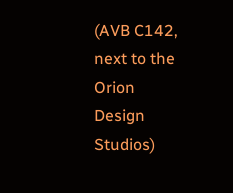(AVB C142, next to the Orion Design Studios)